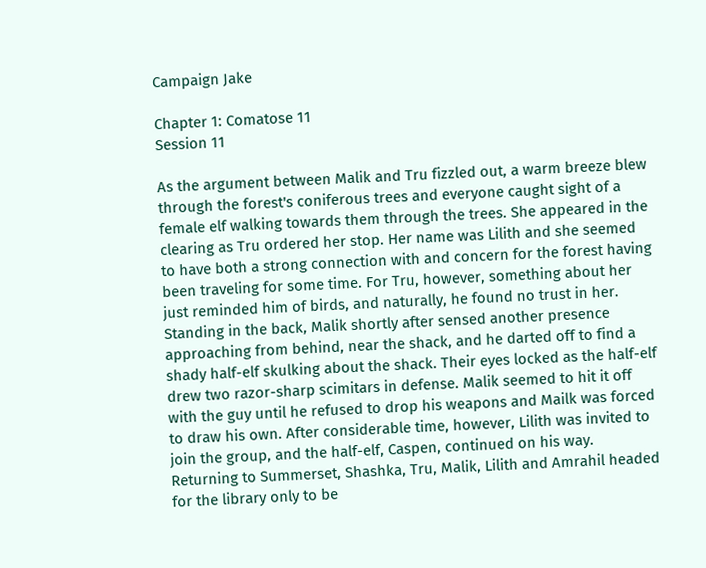Campaign Jake

Chapter 1: Comatose 11
Session 11

As the argument between Malik and Tru fizzled out, a warm breeze blew through the forest's coniferous trees and everyone caught sight of a female elf walking towards them through the trees. She appeared in the clearing as Tru ordered her stop. Her name was Lilith and she seemed to have both a strong connection with and concern for the forest having been traveling for some time. For Tru, however, something about her just reminded him of birds, and naturally, he found no trust in her. Standing in the back, Malik shortly after sensed another presence approaching from behind, near the shack, and he darted off to find a shady half-elf skulking about the shack. Their eyes locked as the half-elf drew two razor-sharp scimitars in defense. Malik seemed to hit it off with the guy until he refused to drop his weapons and Mailk was forced to draw his own. After considerable time, however, Lilith was invited to join the group, and the half-elf, Caspen, continued on his way. Returning to Summerset, Shashka, Tru, Malik, Lilith and Amrahil headed for the library only to be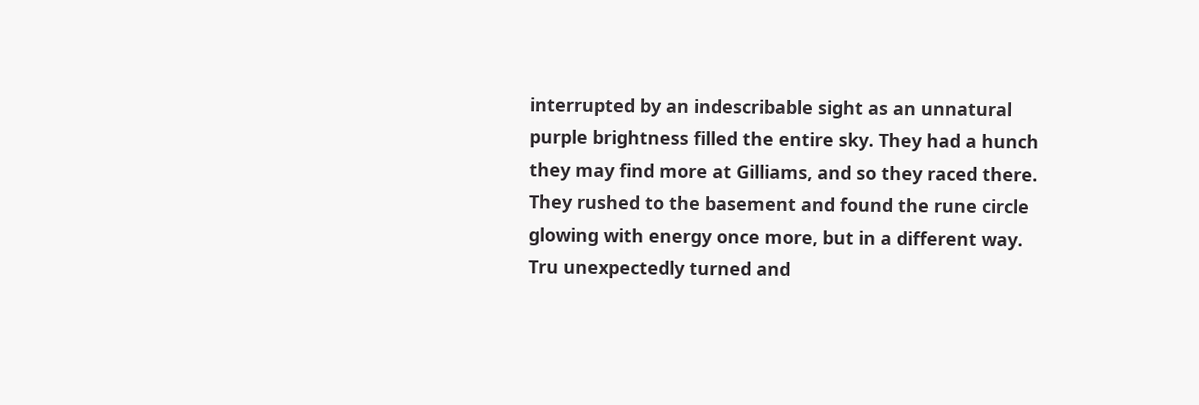interrupted by an indescribable sight as an unnatural purple brightness filled the entire sky. They had a hunch they may find more at Gilliams, and so they raced there. They rushed to the basement and found the rune circle glowing with energy once more, but in a different way. Tru unexpectedly turned and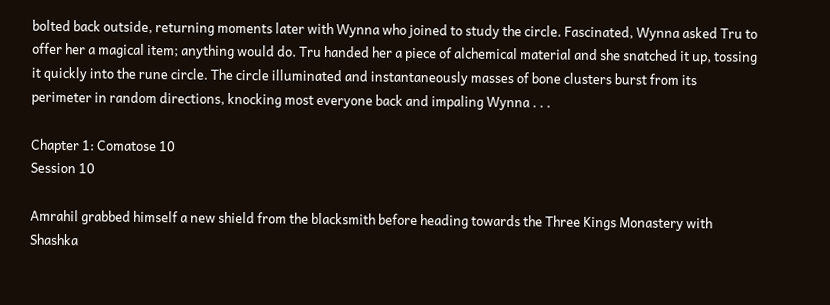bolted back outside, returning moments later with Wynna who joined to study the circle. Fascinated, Wynna asked Tru to offer her a magical item; anything would do. Tru handed her a piece of alchemical material and she snatched it up, tossing it quickly into the rune circle. The circle illuminated and instantaneously masses of bone clusters burst from its perimeter in random directions, knocking most everyone back and impaling Wynna . . .

Chapter 1: Comatose 10
Session 10

Amrahil grabbed himself a new shield from the blacksmith before heading towards the Three Kings Monastery with Shashka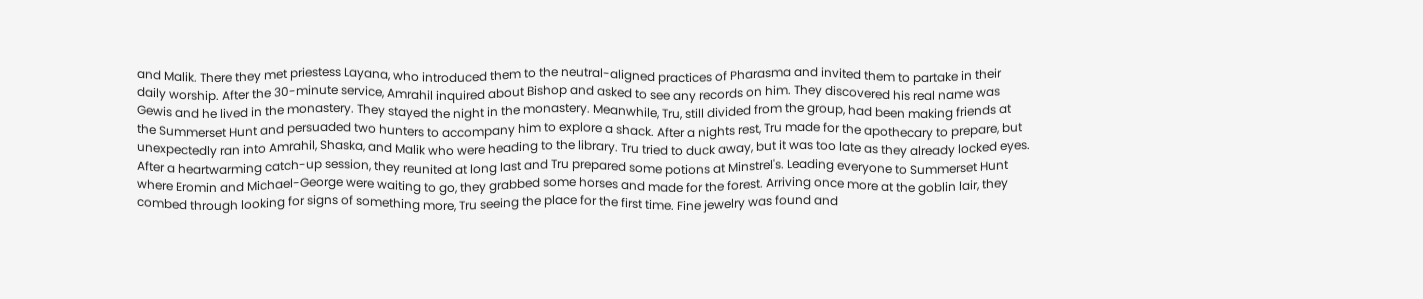and Malik. There they met priestess Layana, who introduced them to the neutral-aligned practices of Pharasma and invited them to partake in their daily worship. After the 30-minute service, Amrahil inquired about Bishop and asked to see any records on him. They discovered his real name was Gewis and he lived in the monastery. They stayed the night in the monastery. Meanwhile, Tru, still divided from the group, had been making friends at the Summerset Hunt and persuaded two hunters to accompany him to explore a shack. After a nights rest, Tru made for the apothecary to prepare, but unexpectedly ran into Amrahil, Shaska, and Malik who were heading to the library. Tru tried to duck away, but it was too late as they already locked eyes. After a heartwarming catch-up session, they reunited at long last and Tru prepared some potions at Minstrel's. Leading everyone to Summerset Hunt where Eromin and Michael-George were waiting to go, they grabbed some horses and made for the forest. Arriving once more at the goblin lair, they combed through looking for signs of something more, Tru seeing the place for the first time. Fine jewelry was found and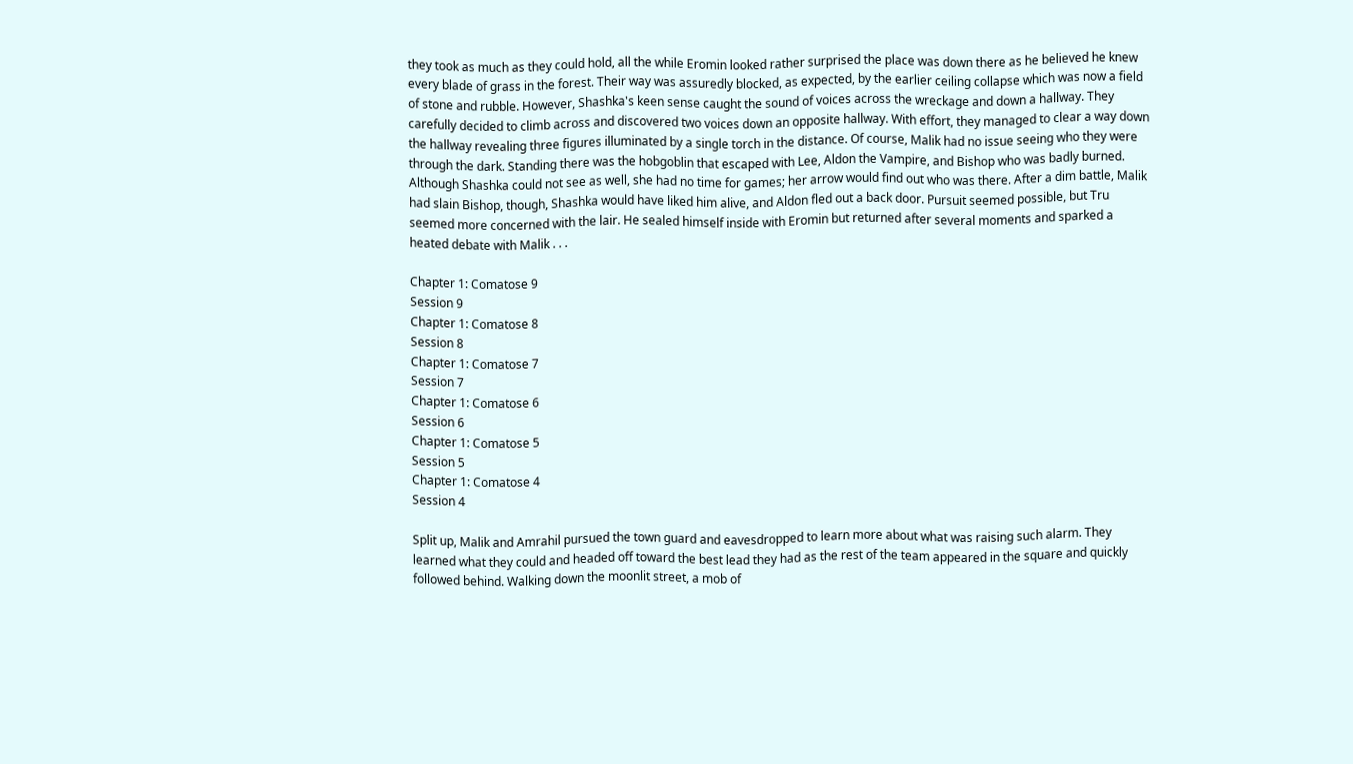they took as much as they could hold, all the while Eromin looked rather surprised the place was down there as he believed he knew every blade of grass in the forest. Their way was assuredly blocked, as expected, by the earlier ceiling collapse which was now a field of stone and rubble. However, Shashka's keen sense caught the sound of voices across the wreckage and down a hallway. They carefully decided to climb across and discovered two voices down an opposite hallway. With effort, they managed to clear a way down the hallway revealing three figures illuminated by a single torch in the distance. Of course, Malik had no issue seeing who they were through the dark. Standing there was the hobgoblin that escaped with Lee, Aldon the Vampire, and Bishop who was badly burned. Although Shashka could not see as well, she had no time for games; her arrow would find out who was there. After a dim battle, Malik had slain Bishop, though, Shashka would have liked him alive, and Aldon fled out a back door. Pursuit seemed possible, but Tru seemed more concerned with the lair. He sealed himself inside with Eromin but returned after several moments and sparked a heated debate with Malik . . .

Chapter 1: Comatose 9
Session 9
Chapter 1: Comatose 8
Session 8
Chapter 1: Comatose 7
Session 7
Chapter 1: Comatose 6
Session 6
Chapter 1: Comatose 5
Session 5
Chapter 1: Comatose 4
Session 4

Split up, Malik and Amrahil pursued the town guard and eavesdropped to learn more about what was raising such alarm. They learned what they could and headed off toward the best lead they had as the rest of the team appeared in the square and quickly followed behind. Walking down the moonlit street, a mob of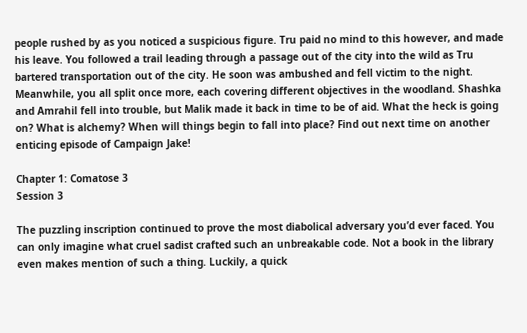people rushed by as you noticed a suspicious figure. Tru paid no mind to this however, and made his leave. You followed a trail leading through a passage out of the city into the wild as Tru bartered transportation out of the city. He soon was ambushed and fell victim to the night. Meanwhile, you all split once more, each covering different objectives in the woodland. Shashka and Amrahil fell into trouble, but Malik made it back in time to be of aid. What the heck is going on? What is alchemy? When will things begin to fall into place? Find out next time on another enticing episode of Campaign Jake!

Chapter 1: Comatose 3
Session 3

The puzzling inscription continued to prove the most diabolical adversary you’d ever faced. You can only imagine what cruel sadist crafted such an unbreakable code. Not a book in the library even makes mention of such a thing. Luckily, a quick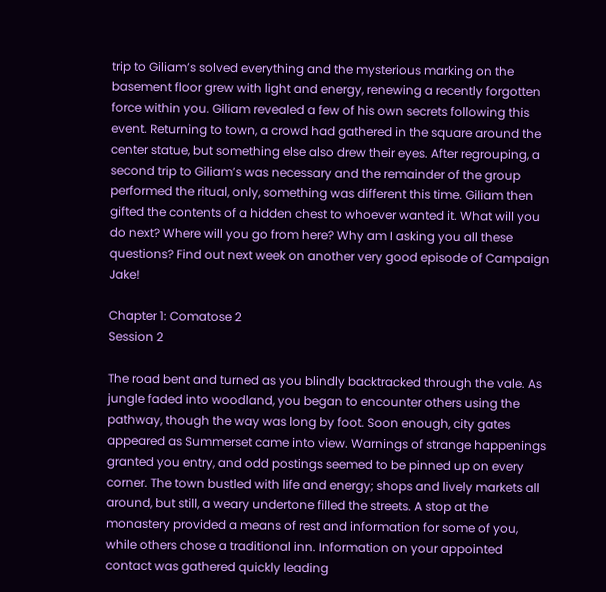trip to Giliam’s solved everything and the mysterious marking on the basement floor grew with light and energy, renewing a recently forgotten force within you. Giliam revealed a few of his own secrets following this event. Returning to town, a crowd had gathered in the square around the center statue, but something else also drew their eyes. After regrouping, a second trip to Giliam’s was necessary and the remainder of the group performed the ritual, only, something was different this time. Giliam then gifted the contents of a hidden chest to whoever wanted it. What will you do next? Where will you go from here? Why am I asking you all these questions? Find out next week on another very good episode of Campaign Jake!

Chapter 1: Comatose 2
Session 2

The road bent and turned as you blindly backtracked through the vale. As jungle faded into woodland, you began to encounter others using the pathway, though the way was long by foot. Soon enough, city gates appeared as Summerset came into view. Warnings of strange happenings granted you entry, and odd postings seemed to be pinned up on every corner. The town bustled with life and energy; shops and lively markets all around, but still, a weary undertone filled the streets. A stop at the monastery provided a means of rest and information for some of you, while others chose a traditional inn. Information on your appointed contact was gathered quickly leading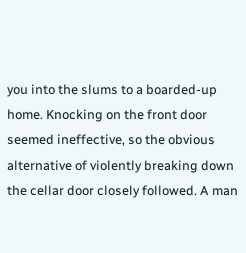you into the slums to a boarded-up home. Knocking on the front door seemed ineffective, so the obvious alternative of violently breaking down the cellar door closely followed. A man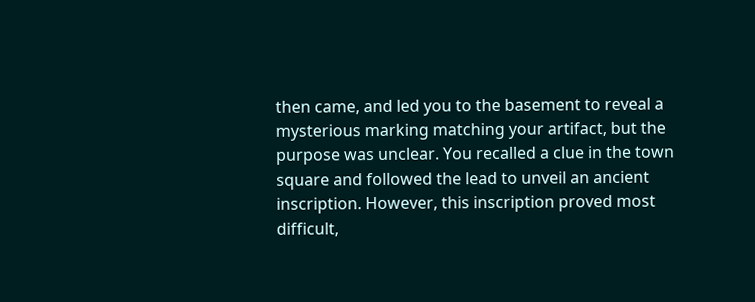then came, and led you to the basement to reveal a mysterious marking matching your artifact, but the purpose was unclear. You recalled a clue in the town square and followed the lead to unveil an ancient inscription. However, this inscription proved most difficult,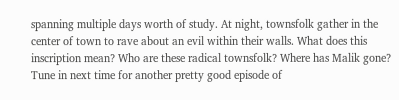spanning multiple days worth of study. At night, townsfolk gather in the center of town to rave about an evil within their walls. What does this inscription mean? Who are these radical townsfolk? Where has Malik gone? Tune in next time for another pretty good episode of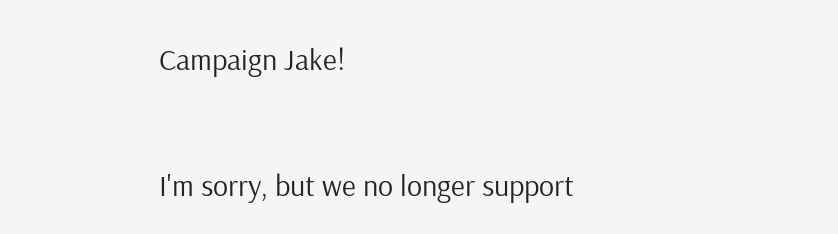Campaign Jake!


I'm sorry, but we no longer support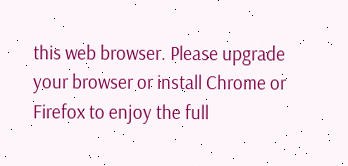this web browser. Please upgrade your browser or install Chrome or Firefox to enjoy the full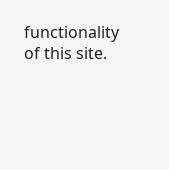functionality of this site.